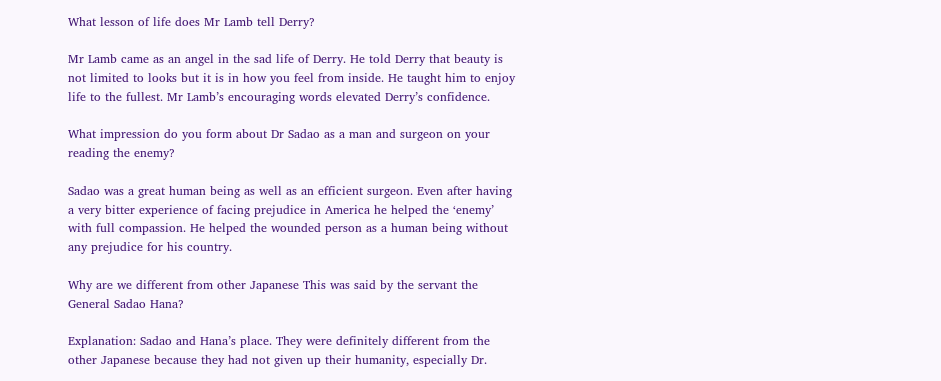What lesson of life does Mr Lamb tell Derry?

Mr Lamb came as an angel in the sad life of Derry. He told Derry that beauty is not limited to looks but it is in how you feel from inside. He taught him to enjoy life to the fullest. Mr Lamb’s encouraging words elevated Derry’s confidence.

What impression do you form about Dr Sadao as a man and surgeon on your reading the enemy?

Sadao was a great human being as well as an efficient surgeon. Even after having a very bitter experience of facing prejudice in America he helped the ‘enemy’ with full compassion. He helped the wounded person as a human being without any prejudice for his country.

Why are we different from other Japanese This was said by the servant the General Sadao Hana?

Explanation: Sadao and Hana’s place. They were definitely different from the other Japanese because they had not given up their humanity, especially Dr.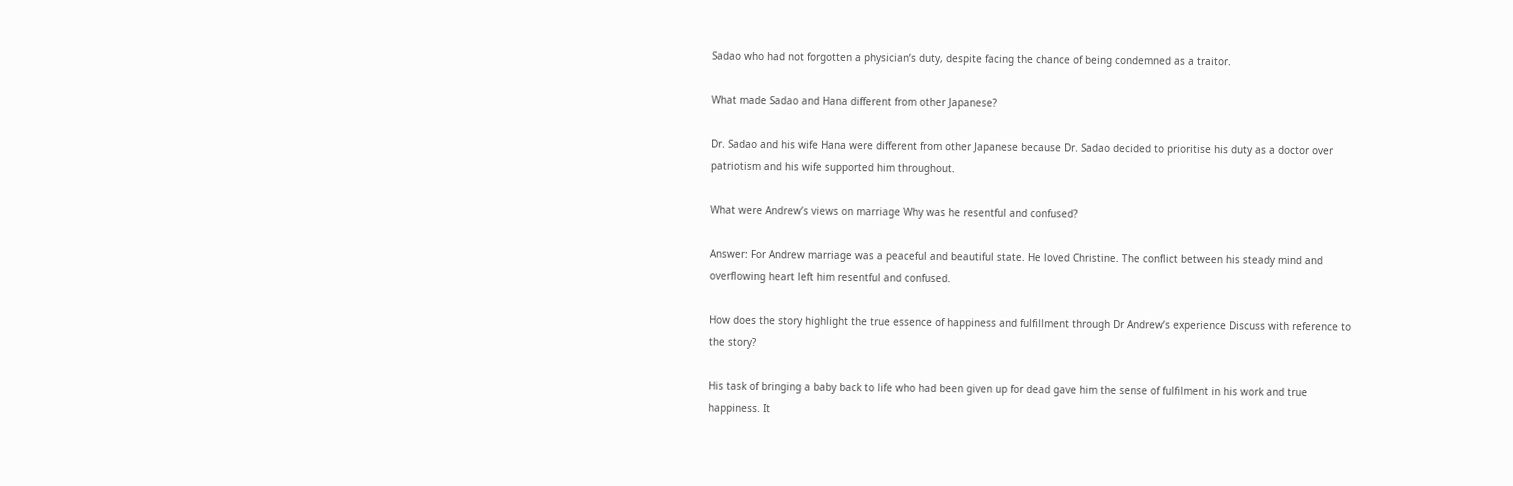Sadao who had not forgotten a physician’s duty, despite facing the chance of being condemned as a traitor.

What made Sadao and Hana different from other Japanese?

Dr. Sadao and his wife Hana were different from other Japanese because Dr. Sadao decided to prioritise his duty as a doctor over patriotism and his wife supported him throughout.

What were Andrew’s views on marriage Why was he resentful and confused?

Answer: For Andrew marriage was a peaceful and beautiful state. He loved Christine. The conflict between his steady mind and overflowing heart left him resentful and confused.

How does the story highlight the true essence of happiness and fulfillment through Dr Andrew’s experience Discuss with reference to the story?

His task of bringing a baby back to life who had been given up for dead gave him the sense of fulfilment in his work and true happiness. It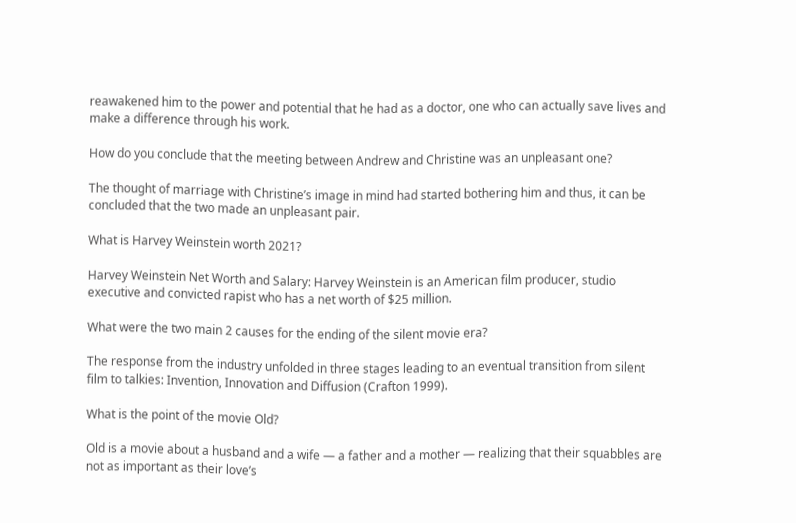reawakened him to the power and potential that he had as a doctor, one who can actually save lives and make a difference through his work.

How do you conclude that the meeting between Andrew and Christine was an unpleasant one?

The thought of marriage with Christine’s image in mind had started bothering him and thus, it can be concluded that the two made an unpleasant pair.

What is Harvey Weinstein worth 2021?

Harvey Weinstein Net Worth and Salary: Harvey Weinstein is an American film producer, studio executive and convicted rapist who has a net worth of $25 million.

What were the two main 2 causes for the ending of the silent movie era?

The response from the industry unfolded in three stages leading to an eventual transition from silent film to talkies: Invention, Innovation and Diffusion (Crafton 1999).

What is the point of the movie Old?

Old is a movie about a husband and a wife — a father and a mother — realizing that their squabbles are not as important as their love’s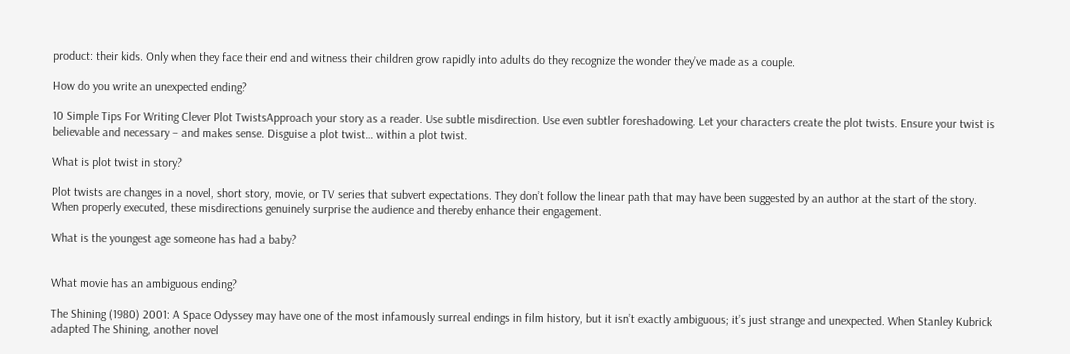product: their kids. Only when they face their end and witness their children grow rapidly into adults do they recognize the wonder they’ve made as a couple.

How do you write an unexpected ending?

10 Simple Tips For Writing Clever Plot TwistsApproach your story as a reader. Use subtle misdirection. Use even subtler foreshadowing. Let your characters create the plot twists. Ensure your twist is believable and necessary – and makes sense. Disguise a plot twist… within a plot twist.

What is plot twist in story?

Plot twists are changes in a novel, short story, movie, or TV series that subvert expectations. They don’t follow the linear path that may have been suggested by an author at the start of the story. When properly executed, these misdirections genuinely surprise the audience and thereby enhance their engagement.

What is the youngest age someone has had a baby?


What movie has an ambiguous ending?

The Shining (1980) 2001: A Space Odyssey may have one of the most infamously surreal endings in film history, but it isn’t exactly ambiguous; it’s just strange and unexpected. When Stanley Kubrick adapted The Shining, another novel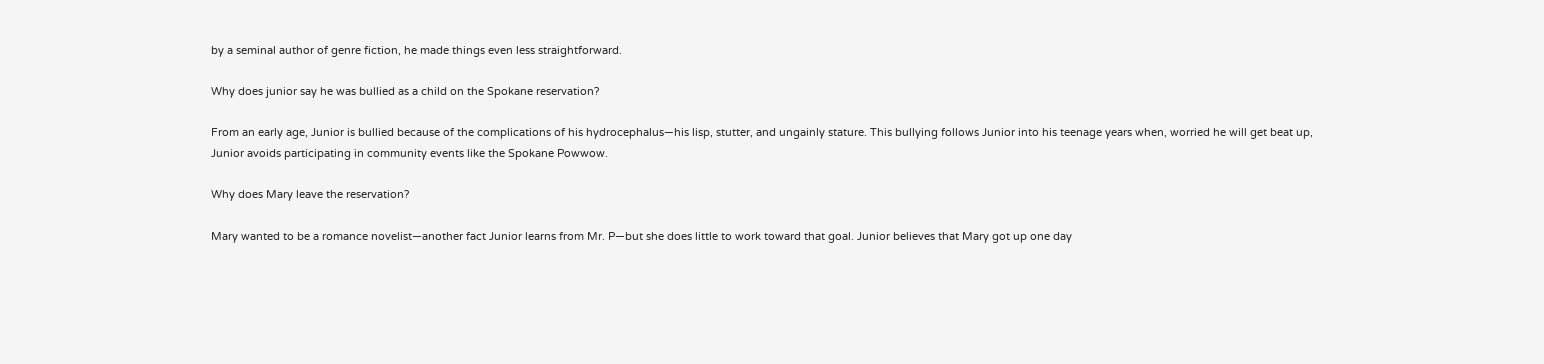by a seminal author of genre fiction, he made things even less straightforward.

Why does junior say he was bullied as a child on the Spokane reservation?

From an early age, Junior is bullied because of the complications of his hydrocephalus—his lisp, stutter, and ungainly stature. This bullying follows Junior into his teenage years when, worried he will get beat up, Junior avoids participating in community events like the Spokane Powwow.

Why does Mary leave the reservation?

Mary wanted to be a romance novelist—another fact Junior learns from Mr. P—but she does little to work toward that goal. Junior believes that Mary got up one day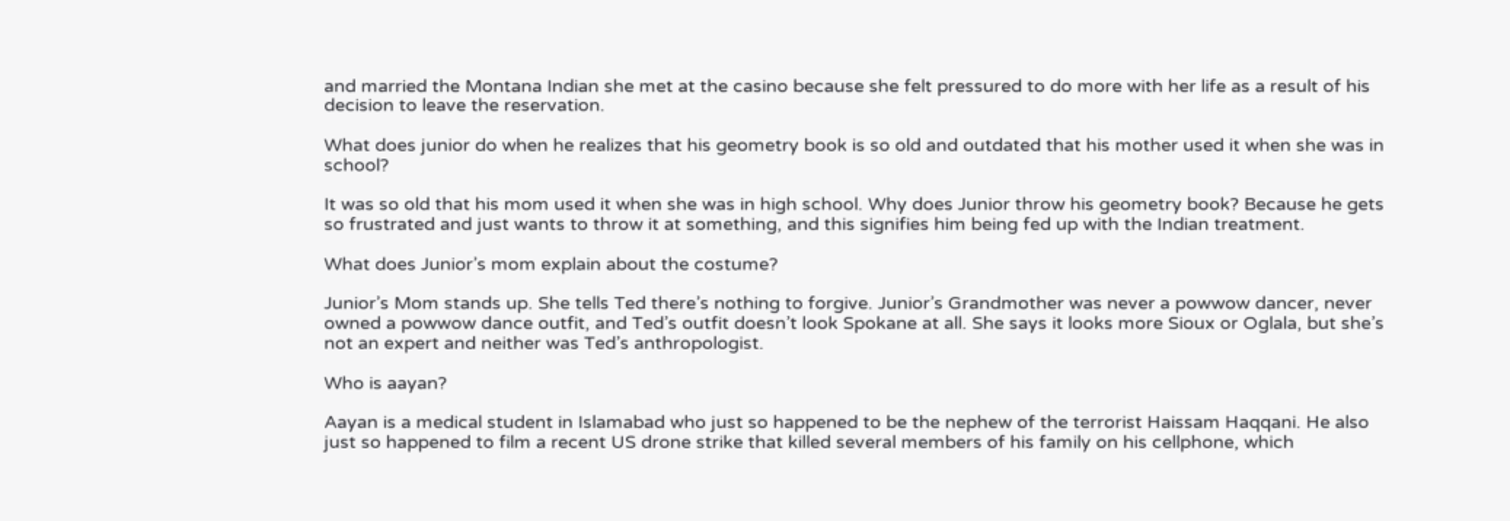and married the Montana Indian she met at the casino because she felt pressured to do more with her life as a result of his decision to leave the reservation.

What does junior do when he realizes that his geometry book is so old and outdated that his mother used it when she was in school?

It was so old that his mom used it when she was in high school. Why does Junior throw his geometry book? Because he gets so frustrated and just wants to throw it at something, and this signifies him being fed up with the Indian treatment.

What does Junior’s mom explain about the costume?

Junior’s Mom stands up. She tells Ted there’s nothing to forgive. Junior’s Grandmother was never a powwow dancer, never owned a powwow dance outfit, and Ted’s outfit doesn’t look Spokane at all. She says it looks more Sioux or Oglala, but she’s not an expert and neither was Ted’s anthropologist.

Who is aayan?

Aayan is a medical student in Islamabad who just so happened to be the nephew of the terrorist Haissam Haqqani. He also just so happened to film a recent US drone strike that killed several members of his family on his cellphone, which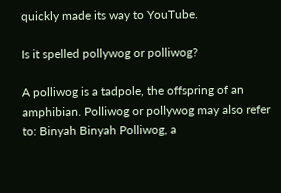quickly made its way to YouTube.

Is it spelled pollywog or polliwog?

A polliwog is a tadpole, the offspring of an amphibian. Polliwog or pollywog may also refer to: Binyah Binyah Polliwog, a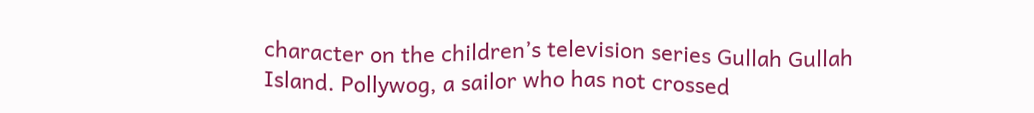character on the children’s television series Gullah Gullah Island. Pollywog, a sailor who has not crossed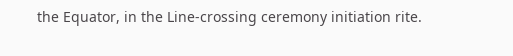the Equator, in the Line-crossing ceremony initiation rite.